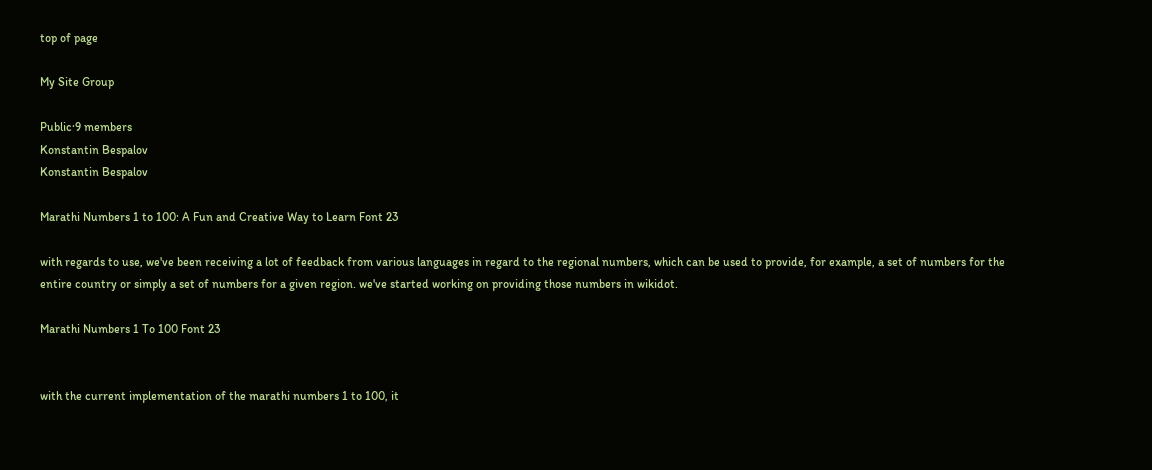top of page

My Site Group

Public·9 members
Konstantin Bespalov
Konstantin Bespalov

Marathi Numbers 1 to 100: A Fun and Creative Way to Learn Font 23

with regards to use, we've been receiving a lot of feedback from various languages in regard to the regional numbers, which can be used to provide, for example, a set of numbers for the entire country or simply a set of numbers for a given region. we've started working on providing those numbers in wikidot.

Marathi Numbers 1 To 100 Font 23


with the current implementation of the marathi numbers 1 to 100, it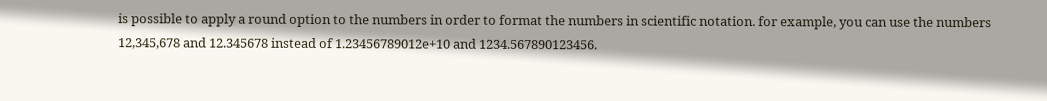is possible to apply a round option to the numbers in order to format the numbers in scientific notation. for example, you can use the numbers 12,345,678 and 12.345678 instead of 1.23456789012e+10 and 1234.567890123456.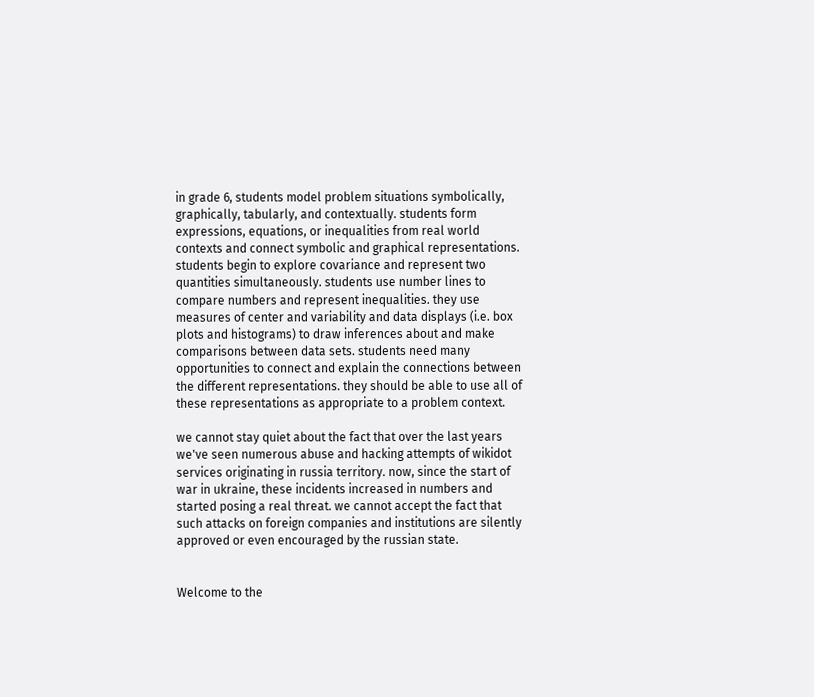in grade 6, students model problem situations symbolically, graphically, tabularly, and contextually. students form expressions, equations, or inequalities from real world contexts and connect symbolic and graphical representations. students begin to explore covariance and represent two quantities simultaneously. students use number lines to compare numbers and represent inequalities. they use measures of center and variability and data displays (i.e. box plots and histograms) to draw inferences about and make comparisons between data sets. students need many opportunities to connect and explain the connections between the different representations. they should be able to use all of these representations as appropriate to a problem context.

we cannot stay quiet about the fact that over the last years we've seen numerous abuse and hacking attempts of wikidot services originating in russia territory. now, since the start of war in ukraine, these incidents increased in numbers and started posing a real threat. we cannot accept the fact that such attacks on foreign companies and institutions are silently approved or even encouraged by the russian state.


Welcome to the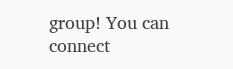group! You can connect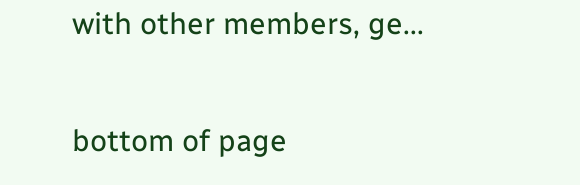with other members, ge...


bottom of page